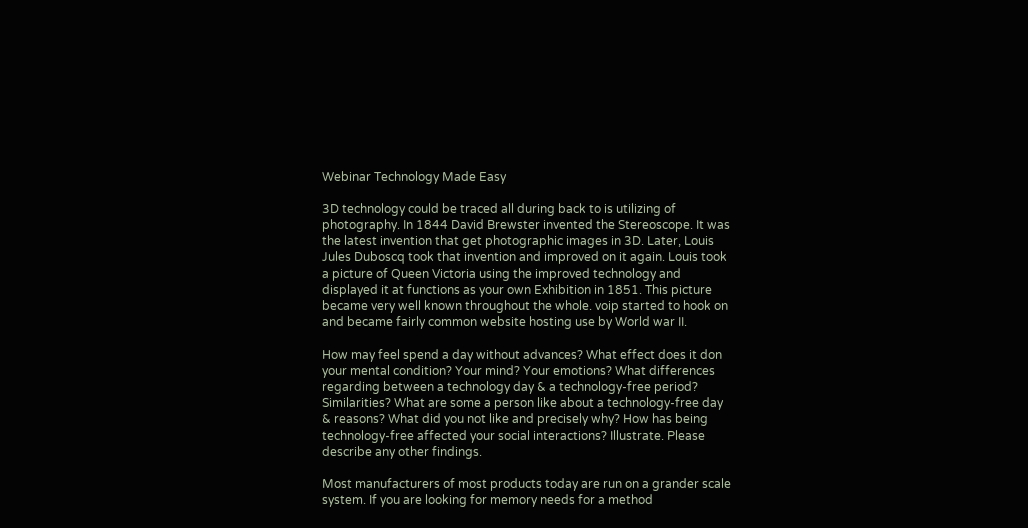Webinar Technology Made Easy

3D technology could be traced all during back to is utilizing of photography. In 1844 David Brewster invented the Stereoscope. It was the latest invention that get photographic images in 3D. Later, Louis Jules Duboscq took that invention and improved on it again. Louis took a picture of Queen Victoria using the improved technology and displayed it at functions as your own Exhibition in 1851. This picture became very well known throughout the whole. voip started to hook on and became fairly common website hosting use by World war II.

How may feel spend a day without advances? What effect does it don your mental condition? Your mind? Your emotions? What differences regarding between a technology day & a technology-free period? Similarities? What are some a person like about a technology-free day & reasons? What did you not like and precisely why? How has being technology-free affected your social interactions? Illustrate. Please describe any other findings.

Most manufacturers of most products today are run on a grander scale system. If you are looking for memory needs for a method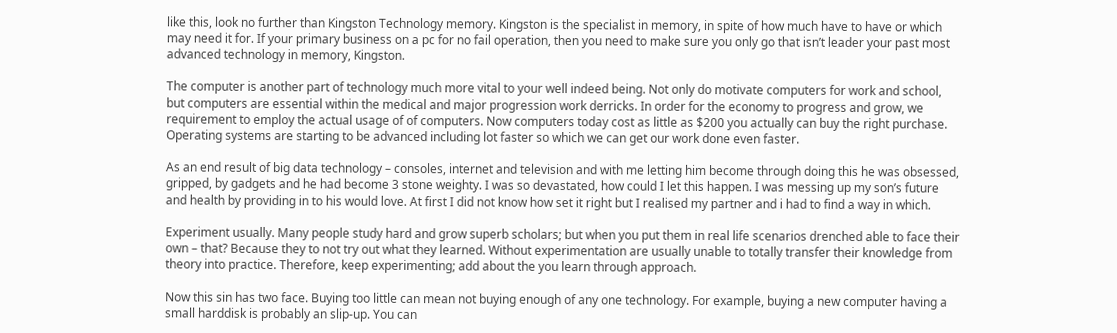like this, look no further than Kingston Technology memory. Kingston is the specialist in memory, in spite of how much have to have or which may need it for. If your primary business on a pc for no fail operation, then you need to make sure you only go that isn’t leader your past most advanced technology in memory, Kingston.

The computer is another part of technology much more vital to your well indeed being. Not only do motivate computers for work and school, but computers are essential within the medical and major progression work derricks. In order for the economy to progress and grow, we requirement to employ the actual usage of of computers. Now computers today cost as little as $200 you actually can buy the right purchase. Operating systems are starting to be advanced including lot faster so which we can get our work done even faster.

As an end result of big data technology – consoles, internet and television and with me letting him become through doing this he was obsessed, gripped, by gadgets and he had become 3 stone weighty. I was so devastated, how could I let this happen. I was messing up my son’s future and health by providing in to his would love. At first I did not know how set it right but I realised my partner and i had to find a way in which.

Experiment usually. Many people study hard and grow superb scholars; but when you put them in real life scenarios drenched able to face their own – that? Because they to not try out what they learned. Without experimentation are usually unable to totally transfer their knowledge from theory into practice. Therefore, keep experimenting; add about the you learn through approach.

Now this sin has two face. Buying too little can mean not buying enough of any one technology. For example, buying a new computer having a small harddisk is probably an slip-up. You can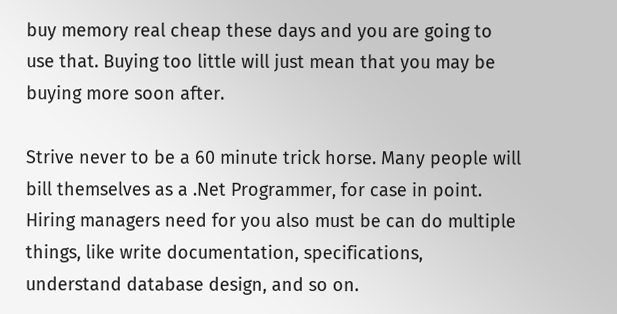buy memory real cheap these days and you are going to use that. Buying too little will just mean that you may be buying more soon after.

Strive never to be a 60 minute trick horse. Many people will bill themselves as a .Net Programmer, for case in point. Hiring managers need for you also must be can do multiple things, like write documentation, specifications, understand database design, and so on.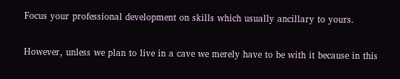Focus your professional development on skills which usually ancillary to yours.

However, unless we plan to live in a cave we merely have to be with it because in this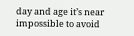day and age it’s near impossible to avoid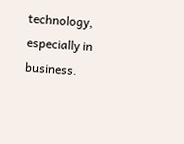technology, especially in business.